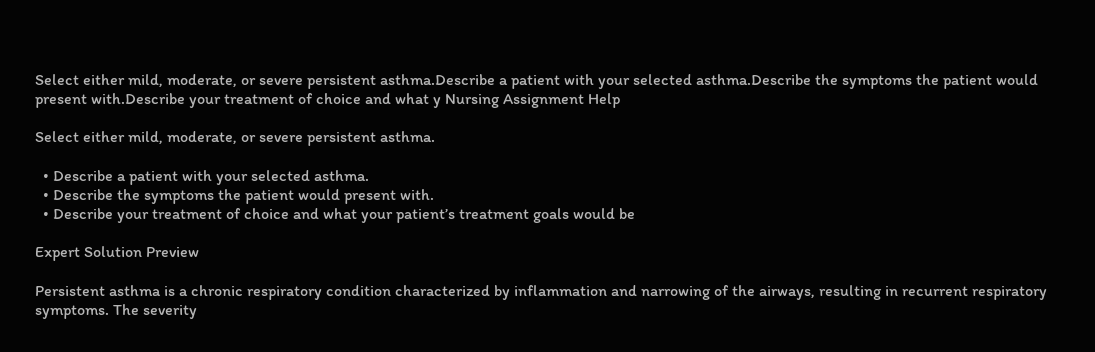Select either mild, moderate, or severe persistent asthma.Describe a patient with your selected asthma.Describe the symptoms the patient would present with.Describe your treatment of choice and what y Nursing Assignment Help

Select either mild, moderate, or severe persistent asthma.

  • Describe a patient with your selected asthma.
  • Describe the symptoms the patient would present with.
  • Describe your treatment of choice and what your patient’s treatment goals would be

Expert Solution Preview

Persistent asthma is a chronic respiratory condition characterized by inflammation and narrowing of the airways, resulting in recurrent respiratory symptoms. The severity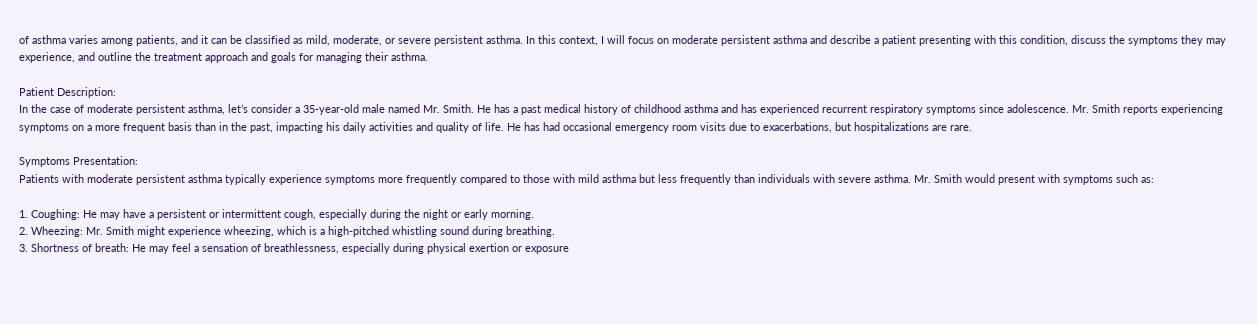of asthma varies among patients, and it can be classified as mild, moderate, or severe persistent asthma. In this context, I will focus on moderate persistent asthma and describe a patient presenting with this condition, discuss the symptoms they may experience, and outline the treatment approach and goals for managing their asthma.

Patient Description:
In the case of moderate persistent asthma, let’s consider a 35-year-old male named Mr. Smith. He has a past medical history of childhood asthma and has experienced recurrent respiratory symptoms since adolescence. Mr. Smith reports experiencing symptoms on a more frequent basis than in the past, impacting his daily activities and quality of life. He has had occasional emergency room visits due to exacerbations, but hospitalizations are rare.

Symptoms Presentation:
Patients with moderate persistent asthma typically experience symptoms more frequently compared to those with mild asthma but less frequently than individuals with severe asthma. Mr. Smith would present with symptoms such as:

1. Coughing: He may have a persistent or intermittent cough, especially during the night or early morning.
2. Wheezing: Mr. Smith might experience wheezing, which is a high-pitched whistling sound during breathing.
3. Shortness of breath: He may feel a sensation of breathlessness, especially during physical exertion or exposure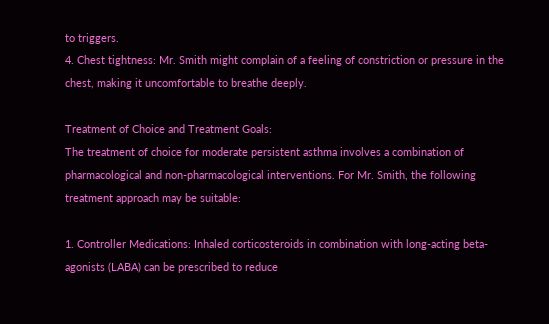to triggers.
4. Chest tightness: Mr. Smith might complain of a feeling of constriction or pressure in the chest, making it uncomfortable to breathe deeply.

Treatment of Choice and Treatment Goals:
The treatment of choice for moderate persistent asthma involves a combination of pharmacological and non-pharmacological interventions. For Mr. Smith, the following treatment approach may be suitable:

1. Controller Medications: Inhaled corticosteroids in combination with long-acting beta-agonists (LABA) can be prescribed to reduce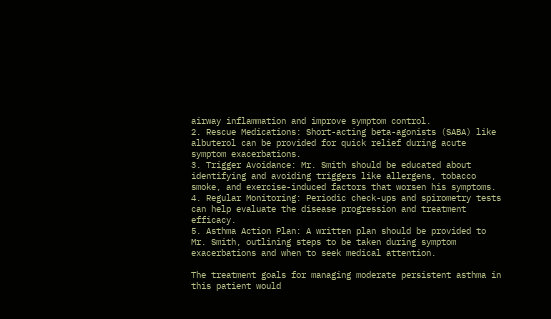airway inflammation and improve symptom control.
2. Rescue Medications: Short-acting beta-agonists (SABA) like albuterol can be provided for quick relief during acute symptom exacerbations.
3. Trigger Avoidance: Mr. Smith should be educated about identifying and avoiding triggers like allergens, tobacco smoke, and exercise-induced factors that worsen his symptoms.
4. Regular Monitoring: Periodic check-ups and spirometry tests can help evaluate the disease progression and treatment efficacy.
5. Asthma Action Plan: A written plan should be provided to Mr. Smith, outlining steps to be taken during symptom exacerbations and when to seek medical attention.

The treatment goals for managing moderate persistent asthma in this patient would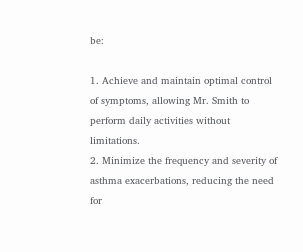be:

1. Achieve and maintain optimal control of symptoms, allowing Mr. Smith to perform daily activities without limitations.
2. Minimize the frequency and severity of asthma exacerbations, reducing the need for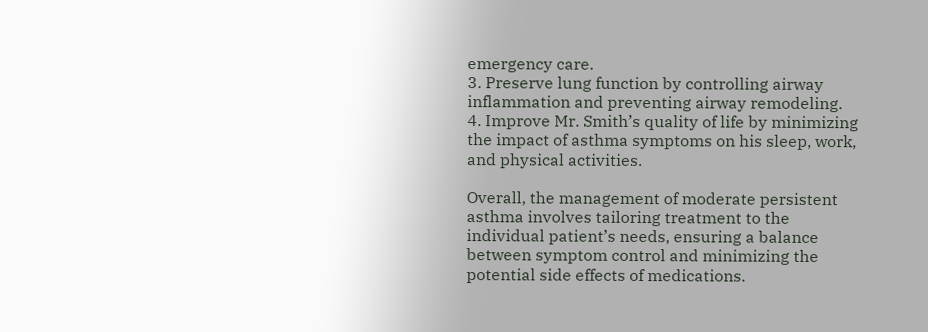emergency care.
3. Preserve lung function by controlling airway inflammation and preventing airway remodeling.
4. Improve Mr. Smith’s quality of life by minimizing the impact of asthma symptoms on his sleep, work, and physical activities.

Overall, the management of moderate persistent asthma involves tailoring treatment to the individual patient’s needs, ensuring a balance between symptom control and minimizing the potential side effects of medications.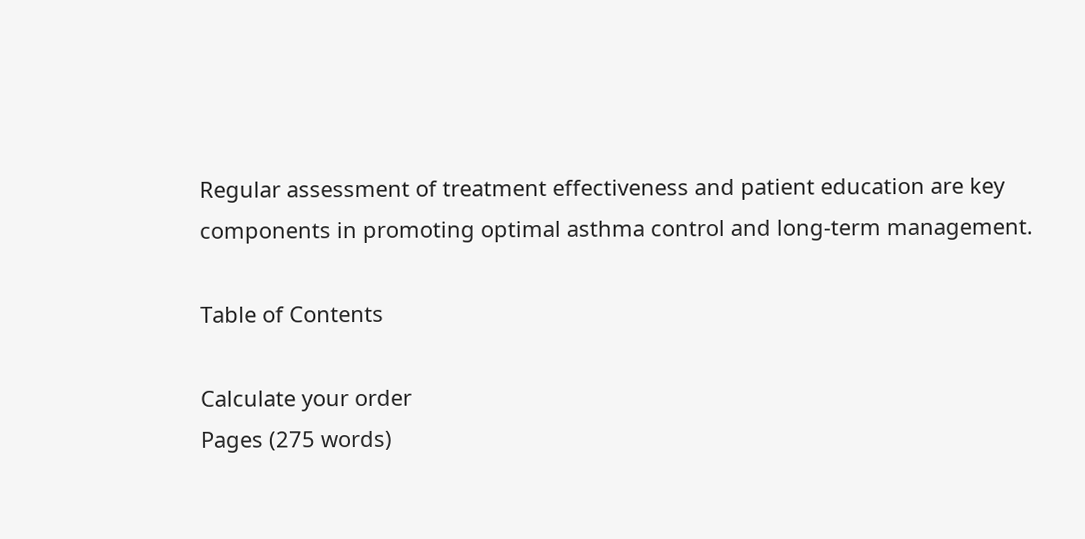Regular assessment of treatment effectiveness and patient education are key components in promoting optimal asthma control and long-term management.

Table of Contents

Calculate your order
Pages (275 words)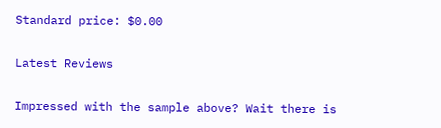Standard price: $0.00

Latest Reviews

Impressed with the sample above? Wait there is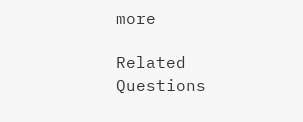more

Related Questions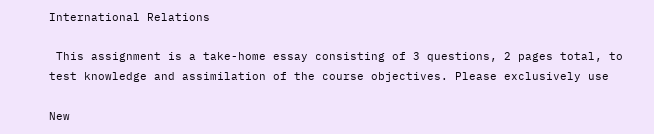International Relations

 This assignment is a take-home essay consisting of 3 questions, 2 pages total, to test knowledge and assimilation of the course objectives. Please exclusively use

New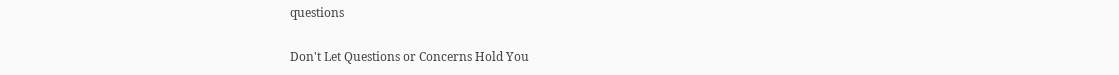questions

Don't Let Questions or Concerns Hold You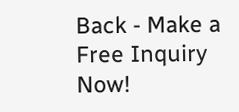Back - Make a Free Inquiry Now!